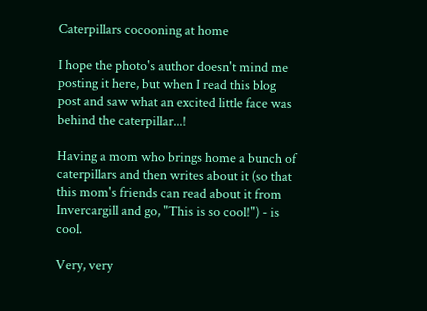Caterpillars cocooning at home

I hope the photo's author doesn't mind me posting it here, but when I read this blog post and saw what an excited little face was behind the caterpillar...!

Having a mom who brings home a bunch of caterpillars and then writes about it (so that this mom's friends can read about it from Invercargill and go, "This is so cool!") - is cool.

Very, very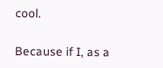cool.

Because if I, as a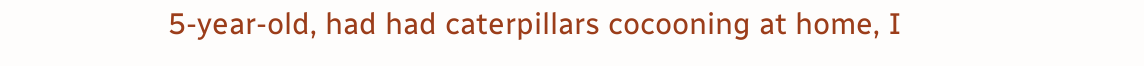5-year-old, had had caterpillars cocooning at home, I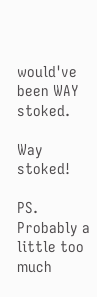would've been WAY stoked.

Way stoked!

PS. Probably a little too much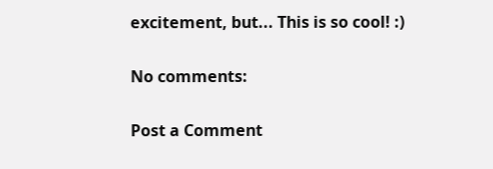excitement, but... This is so cool! :)

No comments:

Post a Comment